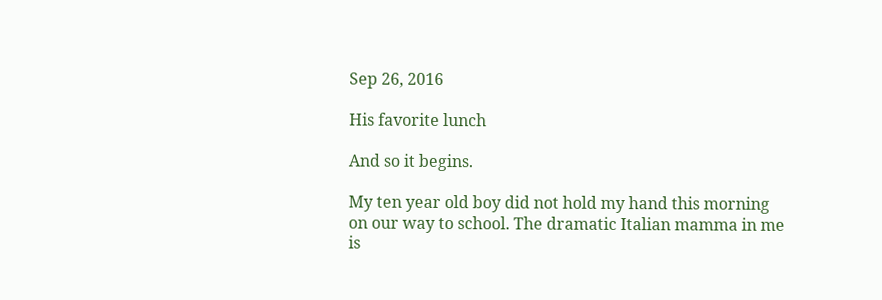Sep 26, 2016

His favorite lunch

And so it begins.

My ten year old boy did not hold my hand this morning on our way to school. The dramatic Italian mamma in me is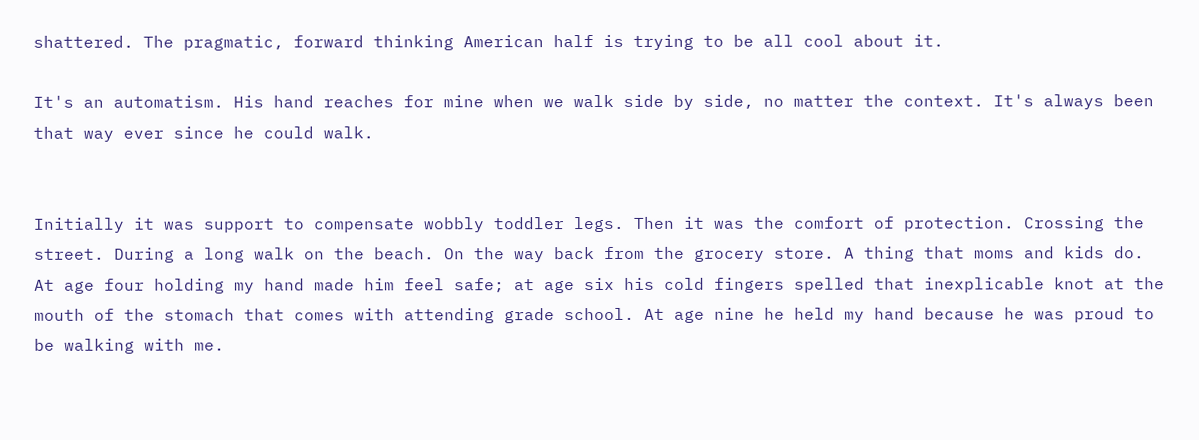shattered. The pragmatic, forward thinking American half is trying to be all cool about it.

It's an automatism. His hand reaches for mine when we walk side by side, no matter the context. It's always been that way ever since he could walk.


Initially it was support to compensate wobbly toddler legs. Then it was the comfort of protection. Crossing the street. During a long walk on the beach. On the way back from the grocery store. A thing that moms and kids do. At age four holding my hand made him feel safe; at age six his cold fingers spelled that inexplicable knot at the mouth of the stomach that comes with attending grade school. At age nine he held my hand because he was proud to be walking with me.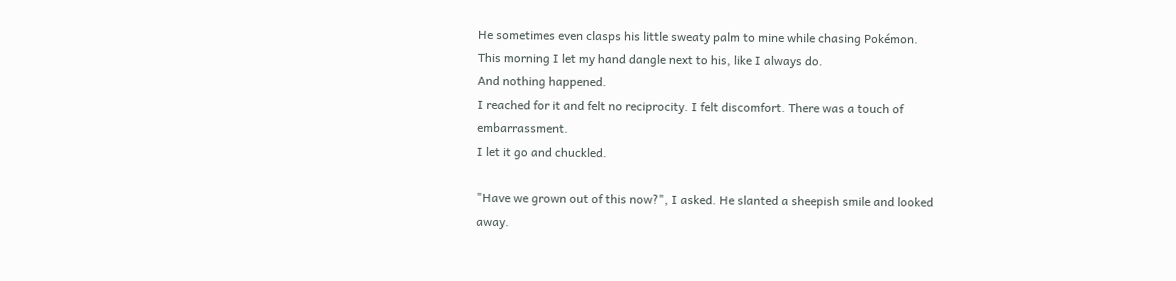He sometimes even clasps his little sweaty palm to mine while chasing Pokémon.
This morning I let my hand dangle next to his, like I always do.
And nothing happened.
I reached for it and felt no reciprocity. I felt discomfort. There was a touch of embarrassment.
I let it go and chuckled.

"Have we grown out of this now?", I asked. He slanted a sheepish smile and looked away.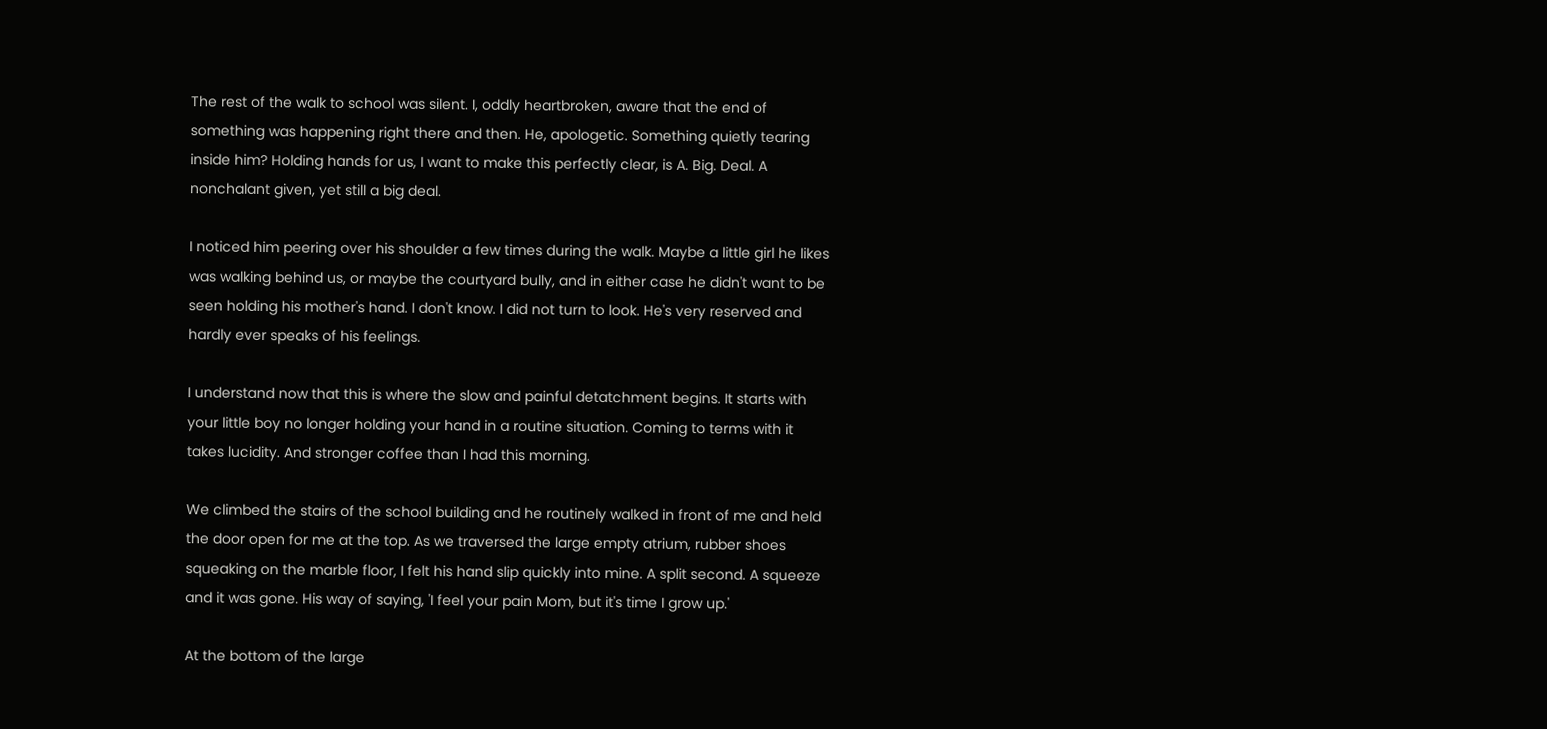The rest of the walk to school was silent. I, oddly heartbroken, aware that the end of something was happening right there and then. He, apologetic. Something quietly tearing inside him? Holding hands for us, I want to make this perfectly clear, is A. Big. Deal. A nonchalant given, yet still a big deal.

I noticed him peering over his shoulder a few times during the walk. Maybe a little girl he likes was walking behind us, or maybe the courtyard bully, and in either case he didn't want to be seen holding his mother's hand. I don't know. I did not turn to look. He's very reserved and hardly ever speaks of his feelings.

I understand now that this is where the slow and painful detatchment begins. It starts with your little boy no longer holding your hand in a routine situation. Coming to terms with it takes lucidity. And stronger coffee than I had this morning.

We climbed the stairs of the school building and he routinely walked in front of me and held the door open for me at the top. As we traversed the large empty atrium, rubber shoes squeaking on the marble floor, I felt his hand slip quickly into mine. A split second. A squeeze and it was gone. His way of saying, 'I feel your pain Mom, but it's time I grow up.'

At the bottom of the large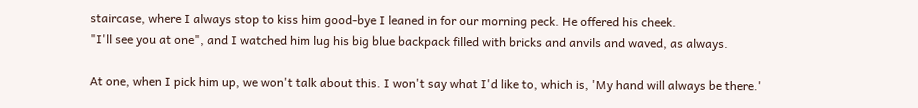staircase, where I always stop to kiss him good-bye I leaned in for our morning peck. He offered his cheek.
"I'll see you at one", and I watched him lug his big blue backpack filled with bricks and anvils and waved, as always.

At one, when I pick him up, we won't talk about this. I won't say what I'd like to, which is, 'My hand will always be there.'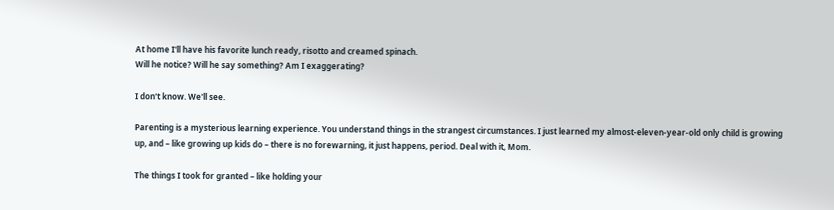At home I'll have his favorite lunch ready, risotto and creamed spinach.
Will he notice? Will he say something? Am I exaggerating?

I don't know. We'll see.

Parenting is a mysterious learning experience. You understand things in the strangest circumstances. I just learned my almost-eleven-year-old only child is growing up, and – like growing up kids do – there is no forewarning, it just happens, period. Deal with it, Mom.

The things I took for granted – like holding your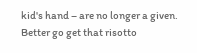kid's hand – are no longer a given.
Better go get that risotto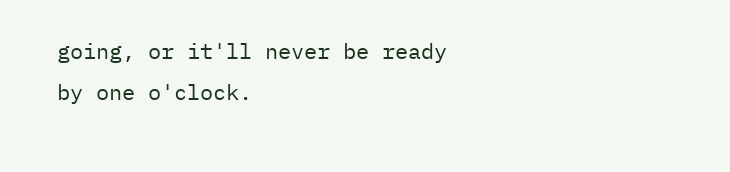going, or it'll never be ready by one o'clock.